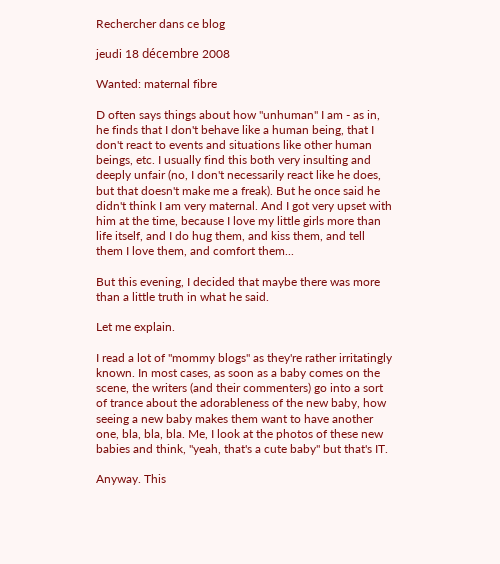Rechercher dans ce blog

jeudi 18 décembre 2008

Wanted: maternal fibre

D often says things about how "unhuman" I am - as in, he finds that I don't behave like a human being, that I don't react to events and situations like other human beings, etc. I usually find this both very insulting and deeply unfair (no, I don't necessarily react like he does, but that doesn't make me a freak). But he once said he didn't think I am very maternal. And I got very upset with him at the time, because I love my little girls more than life itself, and I do hug them, and kiss them, and tell them I love them, and comfort them...

But this evening, I decided that maybe there was more than a little truth in what he said.

Let me explain.

I read a lot of "mommy blogs" as they're rather irritatingly known. In most cases, as soon as a baby comes on the scene, the writers (and their commenters) go into a sort of trance about the adorableness of the new baby, how seeing a new baby makes them want to have another one, bla, bla, bla. Me, I look at the photos of these new babies and think, "yeah, that's a cute baby" but that's IT.

Anyway. This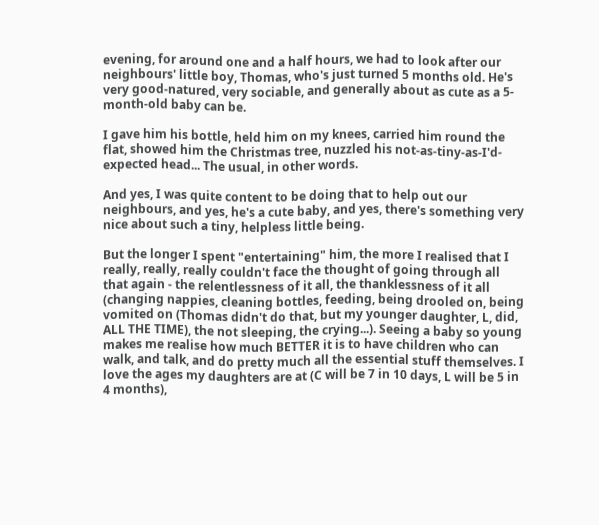evening, for around one and a half hours, we had to look after our neighbours' little boy, Thomas, who's just turned 5 months old. He's very good-natured, very sociable, and generally about as cute as a 5-month-old baby can be.

I gave him his bottle, held him on my knees, carried him round the flat, showed him the Christmas tree, nuzzled his not-as-tiny-as-I'd-expected head... The usual, in other words.

And yes, I was quite content to be doing that to help out our neighbours, and yes, he's a cute baby, and yes, there's something very nice about such a tiny, helpless little being.

But the longer I spent "entertaining" him, the more I realised that I really, really, really couldn't face the thought of going through all that again - the relentlessness of it all, the thanklessness of it all (changing nappies, cleaning bottles, feeding, being drooled on, being vomited on (Thomas didn't do that, but my younger daughter, L, did, ALL THE TIME), the not sleeping, the crying...). Seeing a baby so young makes me realise how much BETTER it is to have children who can walk, and talk, and do pretty much all the essential stuff themselves. I love the ages my daughters are at (C will be 7 in 10 days, L will be 5 in 4 months),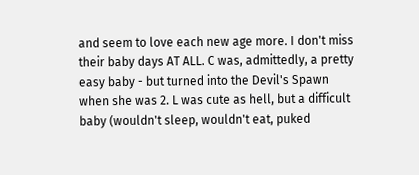and seem to love each new age more. I don't miss their baby days AT ALL. C was, admittedly, a pretty easy baby - but turned into the Devil's Spawn when she was 2. L was cute as hell, but a difficult baby (wouldn't sleep, wouldn't eat, puked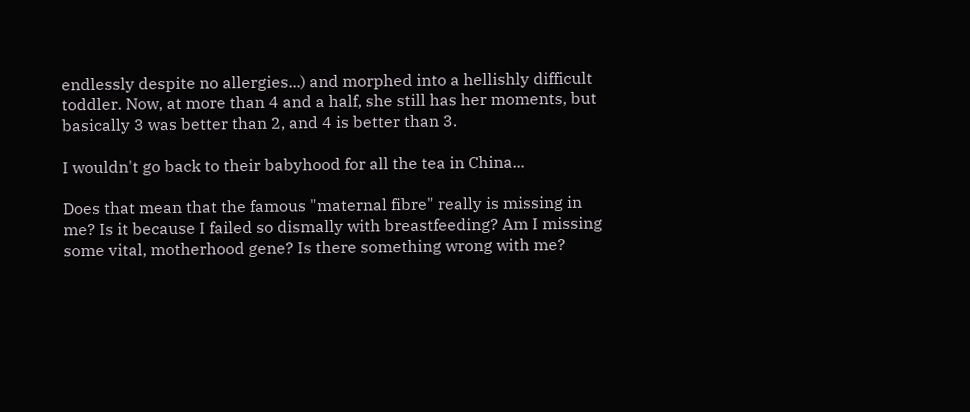endlessly despite no allergies...) and morphed into a hellishly difficult toddler. Now, at more than 4 and a half, she still has her moments, but basically 3 was better than 2, and 4 is better than 3.

I wouldn't go back to their babyhood for all the tea in China...

Does that mean that the famous "maternal fibre" really is missing in me? Is it because I failed so dismally with breastfeeding? Am I missing some vital, motherhood gene? Is there something wrong with me?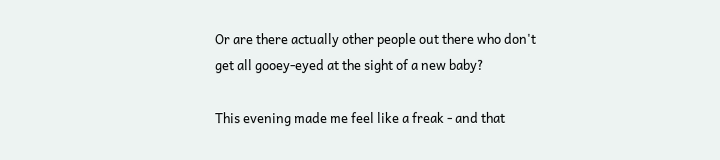Or are there actually other people out there who don't get all gooey-eyed at the sight of a new baby?

This evening made me feel like a freak - and that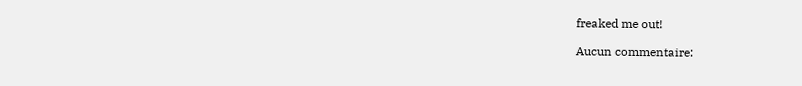freaked me out!

Aucun commentaire: